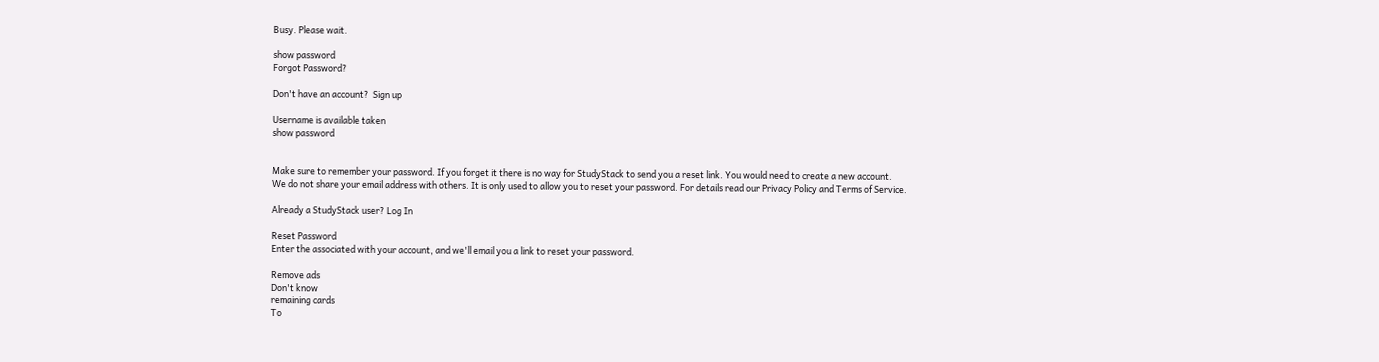Busy. Please wait.

show password
Forgot Password?

Don't have an account?  Sign up

Username is available taken
show password


Make sure to remember your password. If you forget it there is no way for StudyStack to send you a reset link. You would need to create a new account.
We do not share your email address with others. It is only used to allow you to reset your password. For details read our Privacy Policy and Terms of Service.

Already a StudyStack user? Log In

Reset Password
Enter the associated with your account, and we'll email you a link to reset your password.

Remove ads
Don't know
remaining cards
To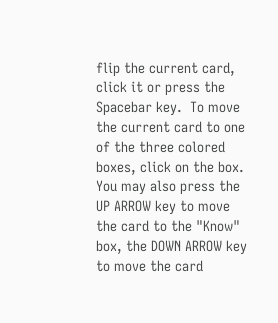flip the current card, click it or press the Spacebar key.  To move the current card to one of the three colored boxes, click on the box.  You may also press the UP ARROW key to move the card to the "Know" box, the DOWN ARROW key to move the card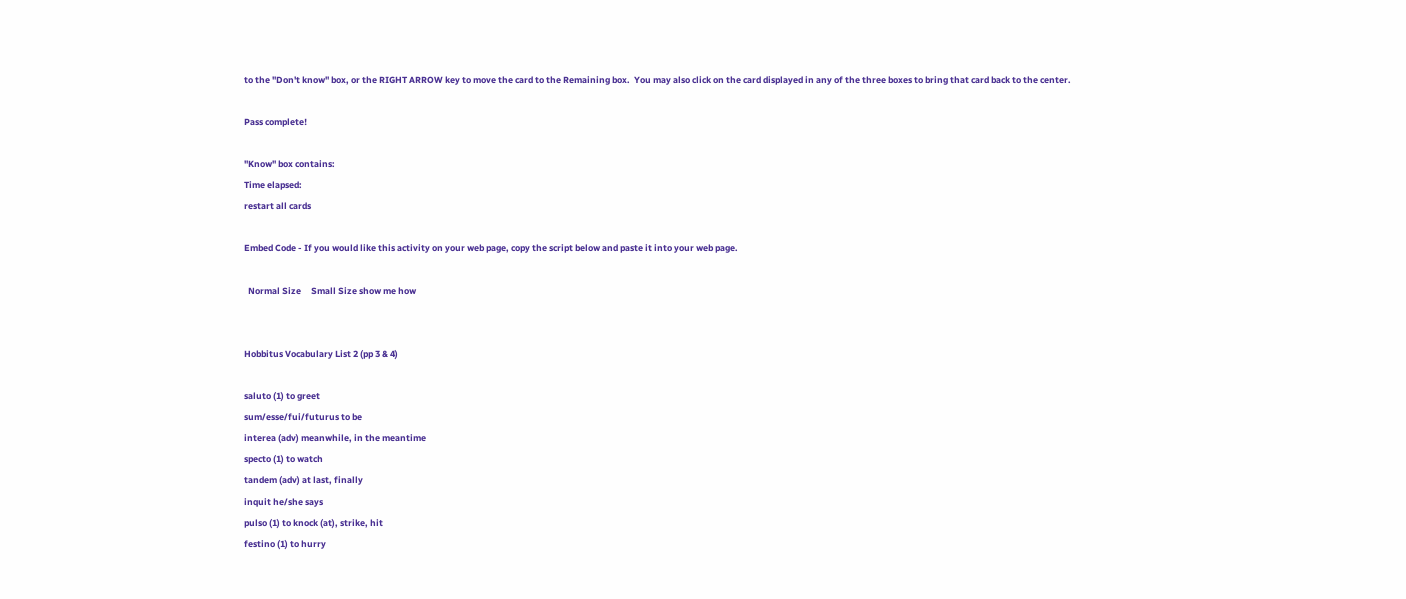to the "Don't know" box, or the RIGHT ARROW key to move the card to the Remaining box.  You may also click on the card displayed in any of the three boxes to bring that card back to the center.

Pass complete!

"Know" box contains:
Time elapsed:
restart all cards

Embed Code - If you would like this activity on your web page, copy the script below and paste it into your web page.

  Normal Size     Small Size show me how


Hobbitus Vocabulary List 2 (pp 3 & 4)

saluto (1) to greet
sum/esse/fui/futurus to be
interea (adv) meanwhile, in the meantime
specto (1) to watch
tandem (adv) at last, finally
inquit he/she says
pulso (1) to knock (at), strike, hit
festino (1) to hurry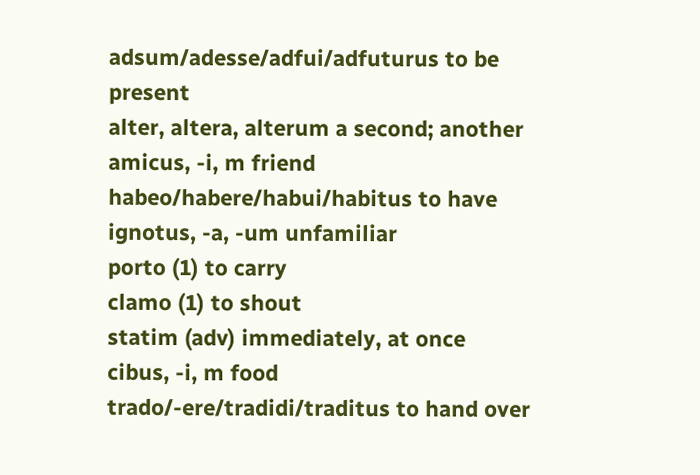adsum/adesse/adfui/adfuturus to be present
alter, altera, alterum a second; another
amicus, -i, m friend
habeo/habere/habui/habitus to have
ignotus, -a, -um unfamiliar
porto (1) to carry
clamo (1) to shout
statim (adv) immediately, at once
cibus, -i, m food
trado/-ere/tradidi/traditus to hand over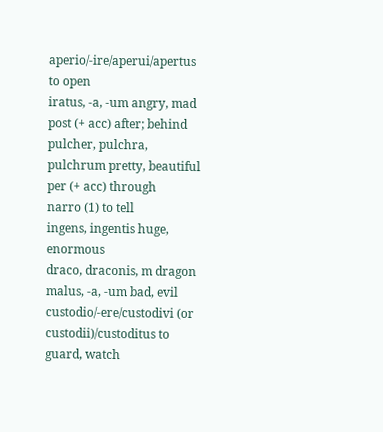aperio/-ire/aperui/apertus to open
iratus, -a, -um angry, mad
post (+ acc) after; behind
pulcher, pulchra, pulchrum pretty, beautiful
per (+ acc) through
narro (1) to tell
ingens, ingentis huge, enormous
draco, draconis, m dragon
malus, -a, -um bad, evil
custodio/-ere/custodivi (or custodii)/custoditus to guard, watch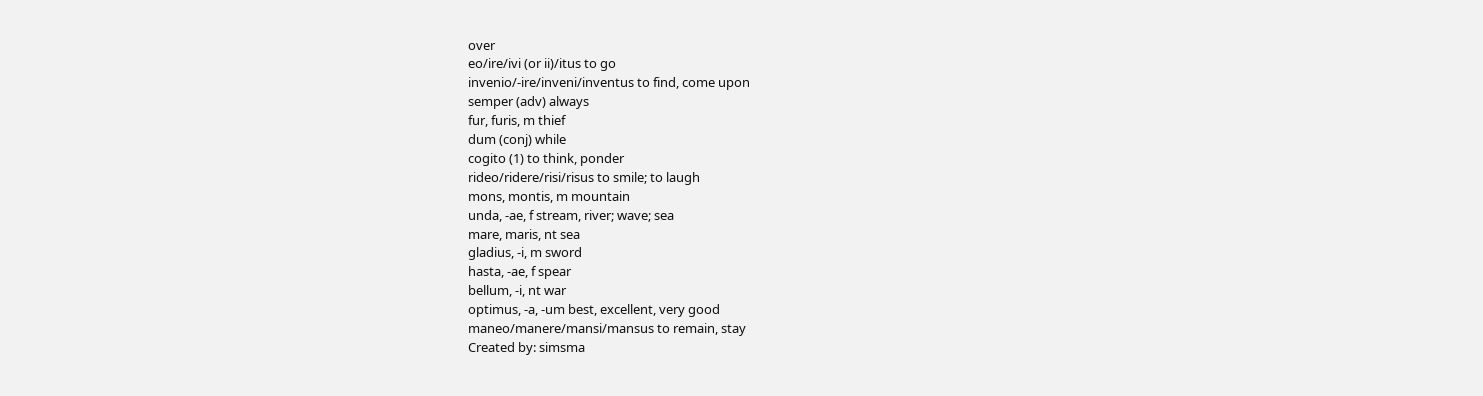over
eo/ire/ivi (or ii)/itus to go
invenio/-ire/inveni/inventus to find, come upon
semper (adv) always
fur, furis, m thief
dum (conj) while
cogito (1) to think, ponder
rideo/ridere/risi/risus to smile; to laugh
mons, montis, m mountain
unda, -ae, f stream, river; wave; sea
mare, maris, nt sea
gladius, -i, m sword
hasta, -ae, f spear
bellum, -i, nt war
optimus, -a, -um best, excellent, very good
maneo/manere/mansi/mansus to remain, stay
Created by: simsma